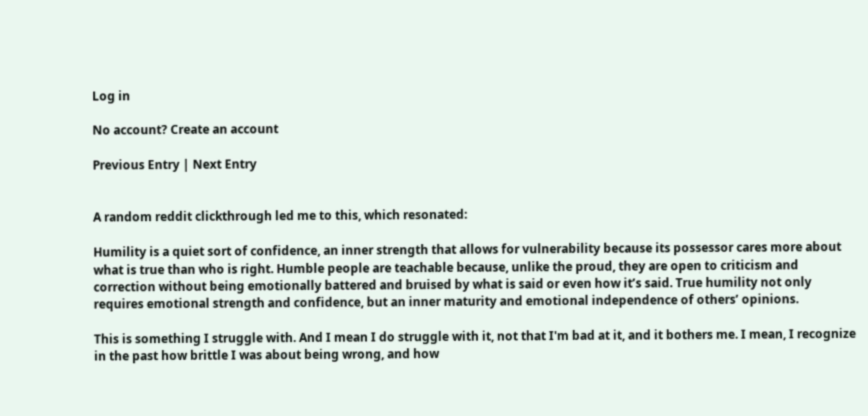Log in

No account? Create an account

Previous Entry | Next Entry


A random reddit clickthrough led me to this, which resonated:

Humility is a quiet sort of confidence, an inner strength that allows for vulnerability because its possessor cares more about what is true than who is right. Humble people are teachable because, unlike the proud, they are open to criticism and correction without being emotionally battered and bruised by what is said or even how it’s said. True humility not only requires emotional strength and confidence, but an inner maturity and emotional independence of others’ opinions.

This is something I struggle with. And I mean I do struggle with it, not that I'm bad at it, and it bothers me. I mean, I recognize in the past how brittle I was about being wrong, and how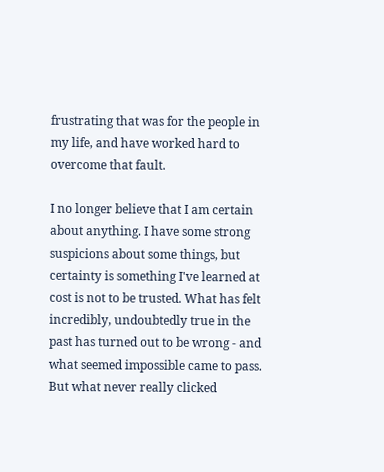frustrating that was for the people in my life, and have worked hard to overcome that fault.

I no longer believe that I am certain about anything. I have some strong suspicions about some things, but certainty is something I've learned at cost is not to be trusted. What has felt incredibly, undoubtedly true in the past has turned out to be wrong - and what seemed impossible came to pass. But what never really clicked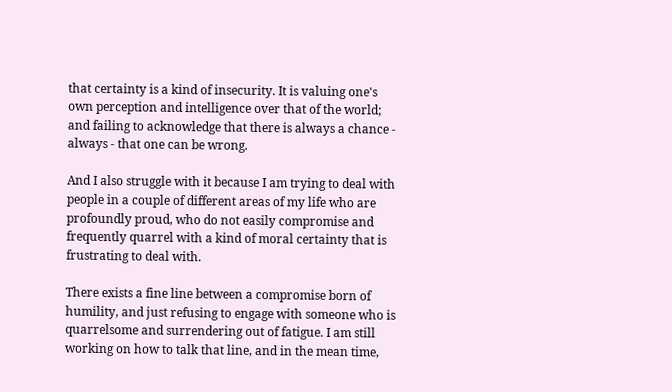that certainty is a kind of insecurity. It is valuing one's own perception and intelligence over that of the world; and failing to acknowledge that there is always a chance - always - that one can be wrong.

And I also struggle with it because I am trying to deal with people in a couple of different areas of my life who are profoundly proud, who do not easily compromise and frequently quarrel with a kind of moral certainty that is frustrating to deal with.

There exists a fine line between a compromise born of humility, and just refusing to engage with someone who is quarrelsome and surrendering out of fatigue. I am still working on how to talk that line, and in the mean time,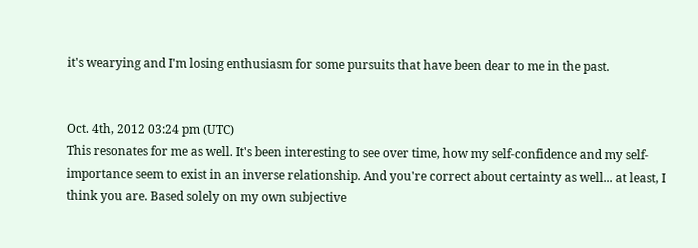it's wearying and I'm losing enthusiasm for some pursuits that have been dear to me in the past.


Oct. 4th, 2012 03:24 pm (UTC)
This resonates for me as well. It's been interesting to see over time, how my self-confidence and my self-importance seem to exist in an inverse relationship. And you're correct about certainty as well... at least, I think you are. Based solely on my own subjective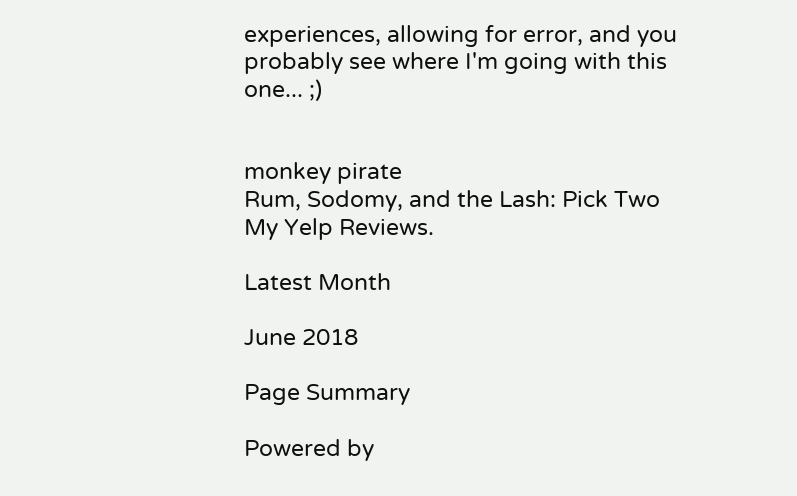experiences, allowing for error, and you probably see where I'm going with this one... ;)


monkey pirate
Rum, Sodomy, and the Lash: Pick Two
My Yelp Reviews.

Latest Month

June 2018

Page Summary

Powered by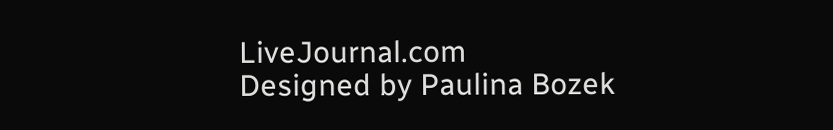LiveJournal.com
Designed by Paulina Bozek